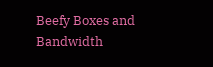Beefy Boxes and Bandwidth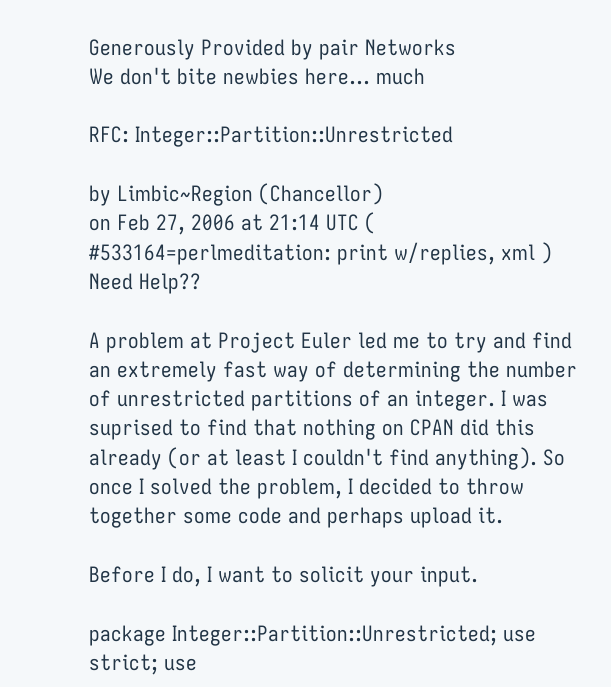Generously Provided by pair Networks
We don't bite newbies here... much

RFC: Integer::Partition::Unrestricted

by Limbic~Region (Chancellor)
on Feb 27, 2006 at 21:14 UTC ( #533164=perlmeditation: print w/replies, xml ) Need Help??

A problem at Project Euler led me to try and find an extremely fast way of determining the number of unrestricted partitions of an integer. I was suprised to find that nothing on CPAN did this already (or at least I couldn't find anything). So once I solved the problem, I decided to throw together some code and perhaps upload it.

Before I do, I want to solicit your input.

package Integer::Partition::Unrestricted; use strict; use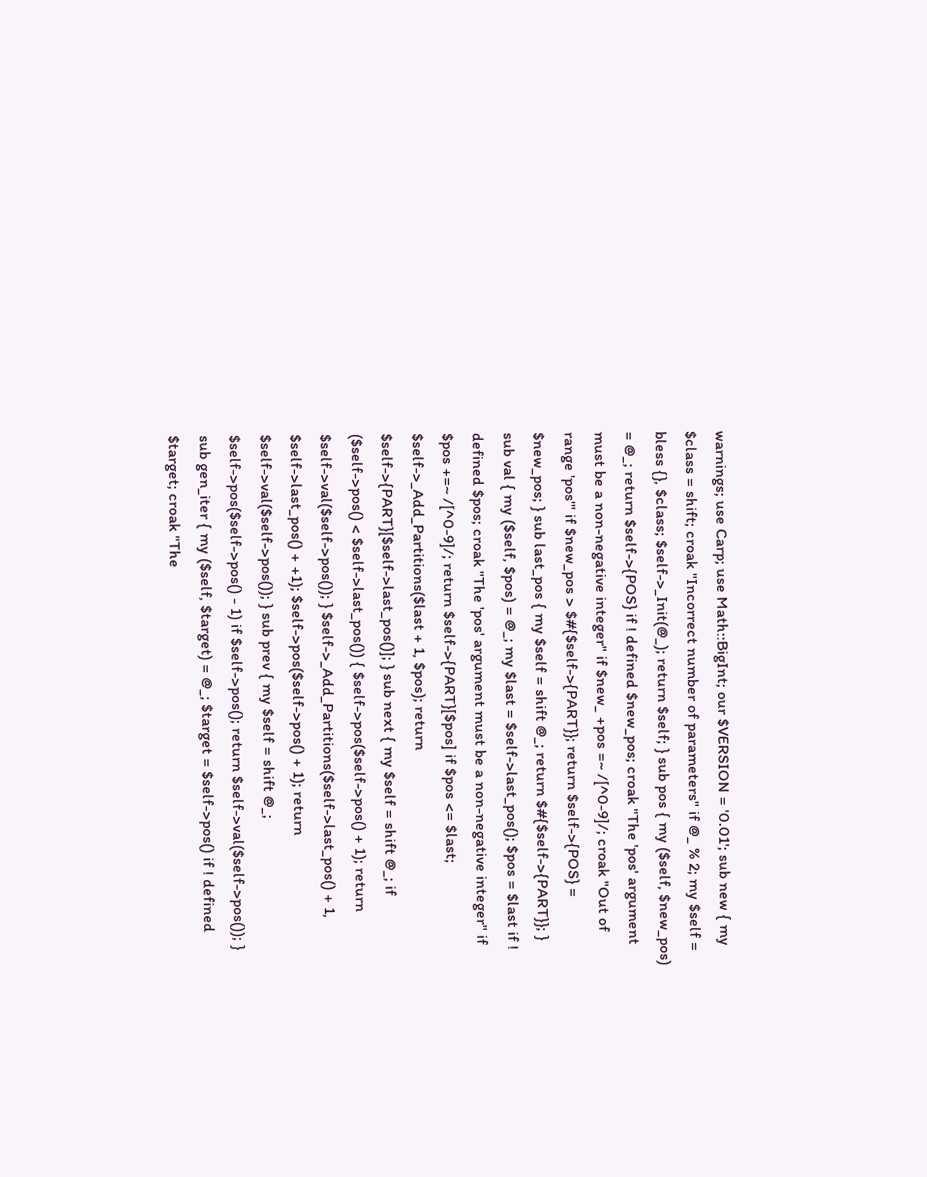warnings; use Carp; use Math::BigInt; our $VERSION = '0.01'; sub new { my $class = shift; croak "Incorrect number of parameters" if @_ % 2; my $self = bless {}, $class; $self->_Init(@_); return $self; } sub pos { my ($self, $new_pos) = @_; return $self->{POS} if ! defined $new_pos; croak "The 'pos' argument must be a non-negative integer" if $new_ +pos =~ /[^0-9]/; croak "Out of range 'pos'" if $new_pos > $#{$self->{PART}}; return $self->{POS} = $new_pos; } sub last_pos { my $self = shift @_; return $#{$self->{PART}}; } sub val { my ($self, $pos) = @_; my $last = $self->last_pos(); $pos = $last if ! defined $pos; croak "The 'pos' argument must be a non-negative integer" if $pos +=~ /[^0-9]/; return $self->{PART}[$pos] if $pos <= $last; $self->_Add_Partitions($last + 1, $pos); return $self->{PART}[$self->last_pos()]; } sub next { my $self = shift @_; if ($self->pos() < $self->last_pos()) { $self->pos($self->pos() + 1); return $self->val($self->pos()); } $self->_Add_Partitions($self->last_pos() + 1, $self->last_pos() + +1); $self->pos($self->pos() + 1); return $self->val($self->pos()); } sub prev { my $self = shift @_; $self->pos($self->pos() - 1) if $self->pos(); return $self->val($self->pos()); } sub gen_iter { my ($self, $target) = @_; $target = $self->pos() if ! defined $target; croak "The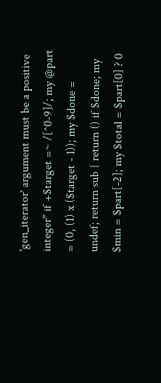'gen_iterator' argument must be a positive integer" if +$target =~ /[^0-9]/; my @part = (0, (1) x ($target - 1)); my $done = undef; return sub { return () if $done; my $min = $part[-2]; my $total = $part[0] ? 0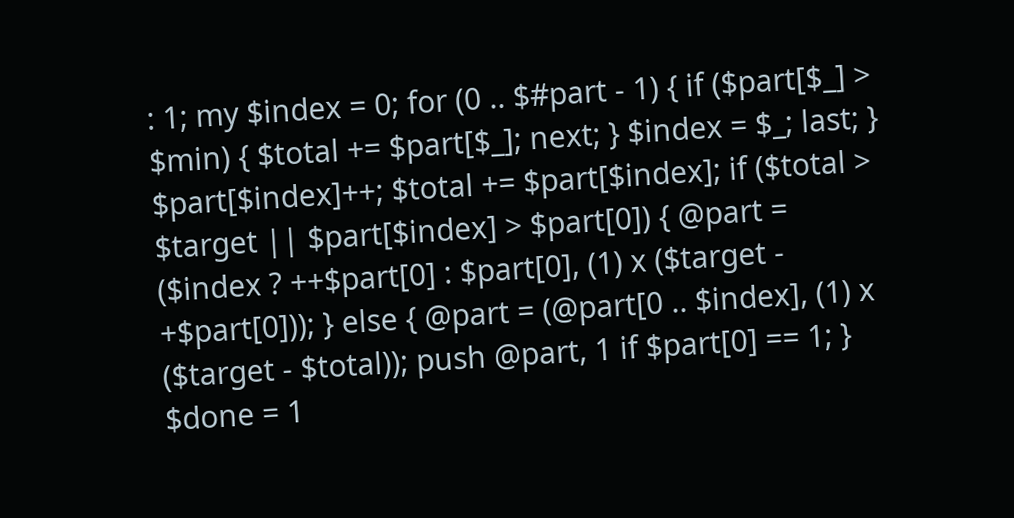: 1; my $index = 0; for (0 .. $#part - 1) { if ($part[$_] > $min) { $total += $part[$_]; next; } $index = $_; last; } $part[$index]++; $total += $part[$index]; if ($total > $target || $part[$index] > $part[0]) { @part = ($index ? ++$part[0] : $part[0], (1) x ($target - +$part[0])); } else { @part = (@part[0 .. $index], (1) x ($target - $total)); push @part, 1 if $part[0] == 1; } $done = 1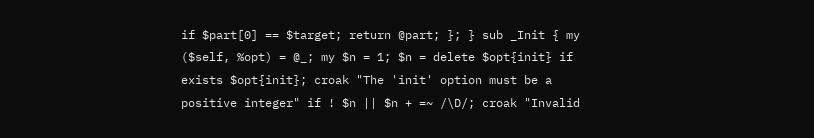if $part[0] == $target; return @part; }; } sub _Init { my ($self, %opt) = @_; my $n = 1; $n = delete $opt{init} if exists $opt{init}; croak "The 'init' option must be a positive integer" if ! $n || $n + =~ /\D/; croak "Invalid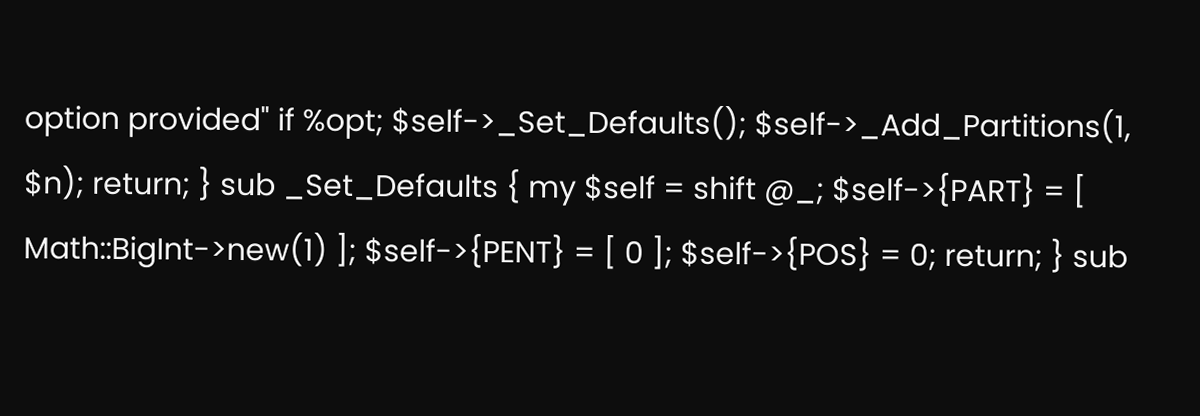option provided" if %opt; $self->_Set_Defaults(); $self->_Add_Partitions(1, $n); return; } sub _Set_Defaults { my $self = shift @_; $self->{PART} = [ Math::BigInt->new(1) ]; $self->{PENT} = [ 0 ]; $self->{POS} = 0; return; } sub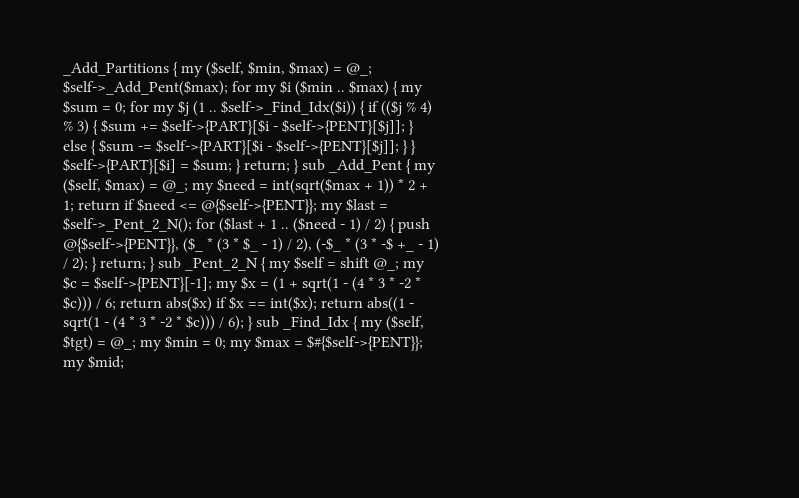_Add_Partitions { my ($self, $min, $max) = @_; $self->_Add_Pent($max); for my $i ($min .. $max) { my $sum = 0; for my $j (1 .. $self->_Find_Idx($i)) { if (($j % 4) % 3) { $sum += $self->{PART}[$i - $self->{PENT}[$j]]; } else { $sum -= $self->{PART}[$i - $self->{PENT}[$j]]; } } $self->{PART}[$i] = $sum; } return; } sub _Add_Pent { my ($self, $max) = @_; my $need = int(sqrt($max + 1)) * 2 + 1; return if $need <= @{$self->{PENT}}; my $last = $self->_Pent_2_N(); for ($last + 1 .. ($need - 1) / 2) { push @{$self->{PENT}}, ($_ * (3 * $_ - 1) / 2), (-$_ * (3 * -$ +_ - 1) / 2); } return; } sub _Pent_2_N { my $self = shift @_; my $c = $self->{PENT}[-1]; my $x = (1 + sqrt(1 - (4 * 3 * -2 * $c))) / 6; return abs($x) if $x == int($x); return abs((1 - sqrt(1 - (4 * 3 * -2 * $c))) / 6); } sub _Find_Idx { my ($self, $tgt) = @_; my $min = 0; my $max = $#{$self->{PENT}}; my $mid;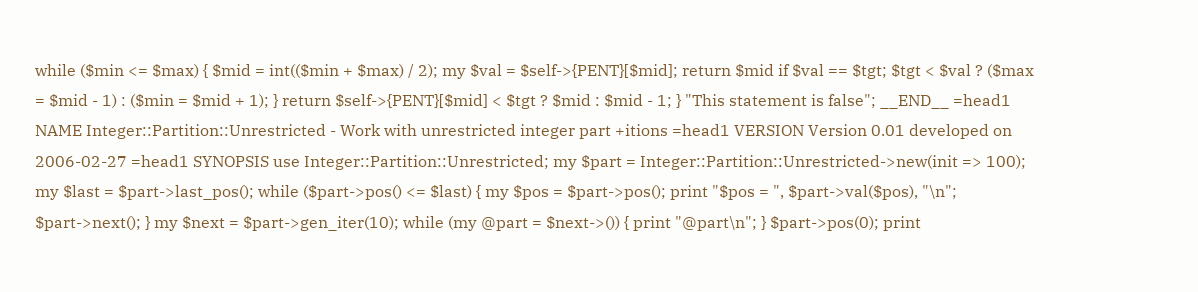while ($min <= $max) { $mid = int(($min + $max) / 2); my $val = $self->{PENT}[$mid]; return $mid if $val == $tgt; $tgt < $val ? ($max = $mid - 1) : ($min = $mid + 1); } return $self->{PENT}[$mid] < $tgt ? $mid : $mid - 1; } "This statement is false"; __END__ =head1 NAME Integer::Partition::Unrestricted - Work with unrestricted integer part +itions =head1 VERSION Version 0.01 developed on 2006-02-27 =head1 SYNOPSIS use Integer::Partition::Unrestricted; my $part = Integer::Partition::Unrestricted->new(init => 100); my $last = $part->last_pos(); while ($part->pos() <= $last) { my $pos = $part->pos(); print "$pos = ", $part->val($pos), "\n"; $part->next(); } my $next = $part->gen_iter(10); while (my @part = $next->()) { print "@part\n"; } $part->pos(0); print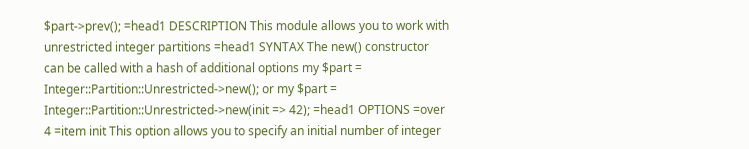$part->prev(); =head1 DESCRIPTION This module allows you to work with unrestricted integer partitions =head1 SYNTAX The new() constructor can be called with a hash of additional options my $part = Integer::Partition::Unrestricted->new(); or my $part = Integer::Partition::Unrestricted->new(init => 42); =head1 OPTIONS =over 4 =item init This option allows you to specify an initial number of integer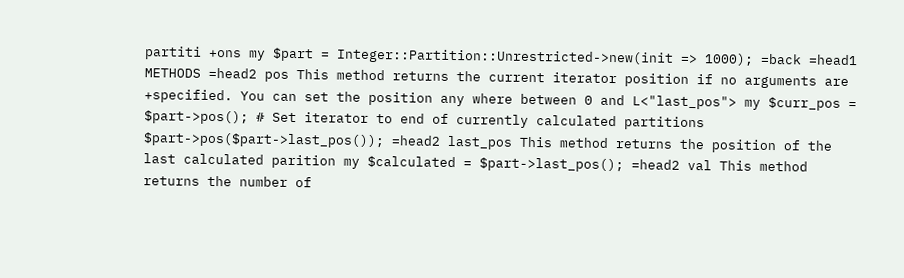partiti +ons my $part = Integer::Partition::Unrestricted->new(init => 1000); =back =head1 METHODS =head2 pos This method returns the current iterator position if no arguments are +specified. You can set the position any where between 0 and L<"last_pos"> my $curr_pos = $part->pos(); # Set iterator to end of currently calculated partitions $part->pos($part->last_pos()); =head2 last_pos This method returns the position of the last calculated parition my $calculated = $part->last_pos(); =head2 val This method returns the number of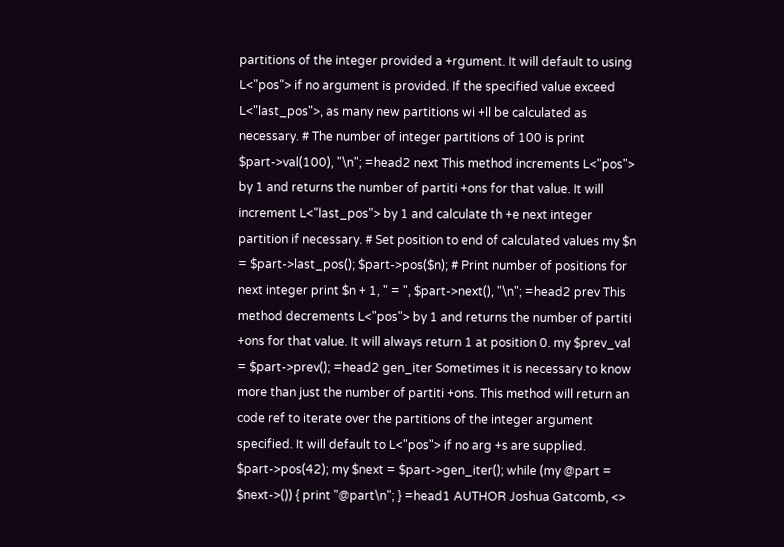partitions of the integer provided a +rgument. It will default to using L<"pos"> if no argument is provided. If the specified value exceed L<"last_pos">, as many new partitions wi +ll be calculated as necessary. # The number of integer partitions of 100 is print $part->val(100), "\n"; =head2 next This method increments L<"pos"> by 1 and returns the number of partiti +ons for that value. It will increment L<"last_pos"> by 1 and calculate th +e next integer partition if necessary. # Set position to end of calculated values my $n = $part->last_pos(); $part->pos($n); # Print number of positions for next integer print $n + 1, " = ", $part->next(), "\n"; =head2 prev This method decrements L<"pos"> by 1 and returns the number of partiti +ons for that value. It will always return 1 at position 0. my $prev_val = $part->prev(); =head2 gen_iter Sometimes it is necessary to know more than just the number of partiti +ons. This method will return an code ref to iterate over the partitions of the integer argument specified. It will default to L<"pos"> if no arg +s are supplied. $part->pos(42); my $next = $part->gen_iter(); while (my @part = $next->()) { print "@part\n"; } =head1 AUTHOR Joshua Gatcomb, <>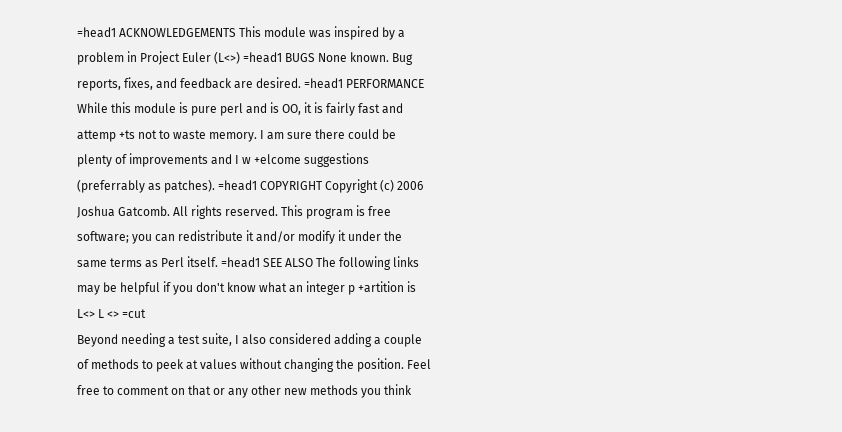=head1 ACKNOWLEDGEMENTS This module was inspired by a problem in Project Euler (L<>) =head1 BUGS None known. Bug reports, fixes, and feedback are desired. =head1 PERFORMANCE While this module is pure perl and is OO, it is fairly fast and attemp +ts not to waste memory. I am sure there could be plenty of improvements and I w +elcome suggestions (preferrably as patches). =head1 COPYRIGHT Copyright (c) 2006 Joshua Gatcomb. All rights reserved. This program is free software; you can redistribute it and/or modify it under the same terms as Perl itself. =head1 SEE ALSO The following links may be helpful if you don't know what an integer p +artition is L<> L <> =cut
Beyond needing a test suite, I also considered adding a couple of methods to peek at values without changing the position. Feel free to comment on that or any other new methods you think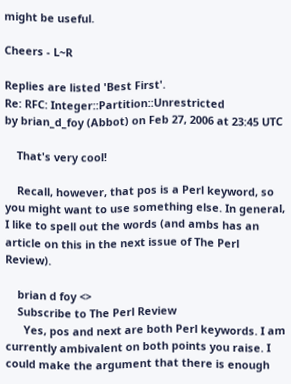might be useful.

Cheers - L~R

Replies are listed 'Best First'.
Re: RFC: Integer::Partition::Unrestricted
by brian_d_foy (Abbot) on Feb 27, 2006 at 23:45 UTC

    That's very cool!

    Recall, however, that pos is a Perl keyword, so you might want to use something else. In general, I like to spell out the words (and ambs has an article on this in the next issue of The Perl Review).

    brian d foy <>
    Subscribe to The Perl Review
      Yes, pos and next are both Perl keywords. I am currently ambivalent on both points you raise. I could make the argument that there is enough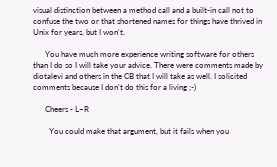visual distinction between a method call and a built-in call not to confuse the two or that shortened names for things have thrived in Unix for years, but I won't.

      You have much more experience writing software for others than I do so I will take your advice. There were comments made by diotalevi and others in the CB that I will take as well. I solicited comments because I don't do this for a living ;-)

      Cheers - L~R

        You could make that argument, but it fails when you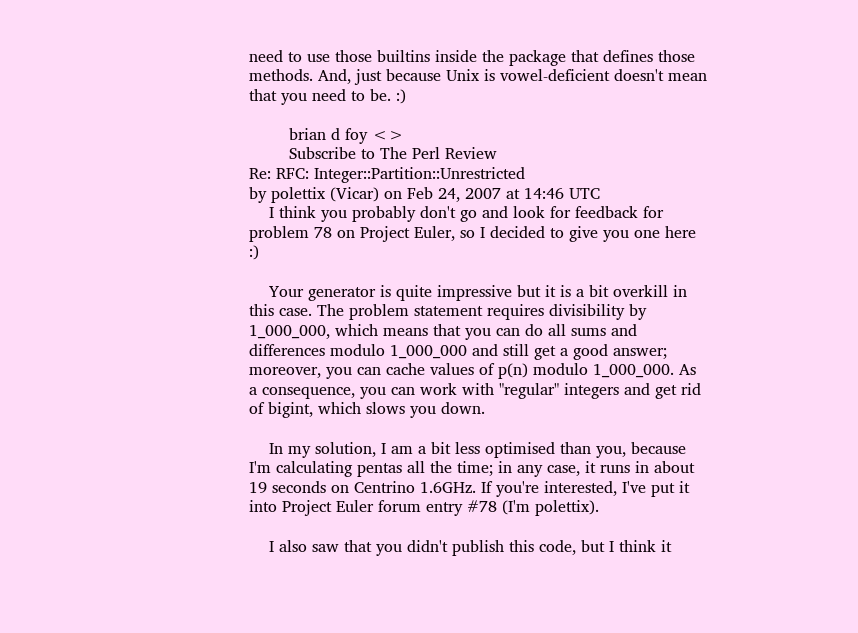need to use those builtins inside the package that defines those methods. And, just because Unix is vowel-deficient doesn't mean that you need to be. :)

        brian d foy <>
        Subscribe to The Perl Review
Re: RFC: Integer::Partition::Unrestricted
by polettix (Vicar) on Feb 24, 2007 at 14:46 UTC
    I think you probably don't go and look for feedback for problem 78 on Project Euler, so I decided to give you one here :)

    Your generator is quite impressive but it is a bit overkill in this case. The problem statement requires divisibility by 1_000_000, which means that you can do all sums and differences modulo 1_000_000 and still get a good answer; moreover, you can cache values of p(n) modulo 1_000_000. As a consequence, you can work with "regular" integers and get rid of bigint, which slows you down.

    In my solution, I am a bit less optimised than you, because I'm calculating pentas all the time; in any case, it runs in about 19 seconds on Centrino 1.6GHz. If you're interested, I've put it into Project Euler forum entry #78 (I'm polettix).

    I also saw that you didn't publish this code, but I think it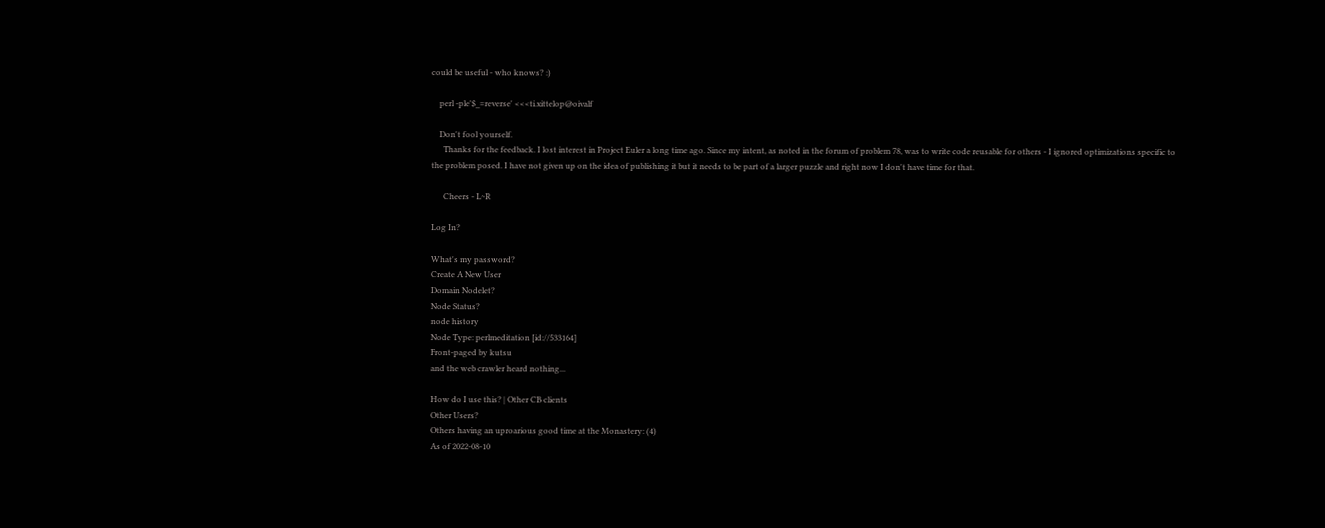could be useful - who knows? :)

    perl -ple'$_=reverse' <<<ti.xittelop@oivalf

    Don't fool yourself.
      Thanks for the feedback. I lost interest in Project Euler a long time ago. Since my intent, as noted in the forum of problem 78, was to write code reusable for others - I ignored optimizations specific to the problem posed. I have not given up on the idea of publishing it but it needs to be part of a larger puzzle and right now I don't have time for that.

      Cheers - L~R

Log In?

What's my password?
Create A New User
Domain Nodelet?
Node Status?
node history
Node Type: perlmeditation [id://533164]
Front-paged by kutsu
and the web crawler heard nothing...

How do I use this? | Other CB clients
Other Users?
Others having an uproarious good time at the Monastery: (4)
As of 2022-08-10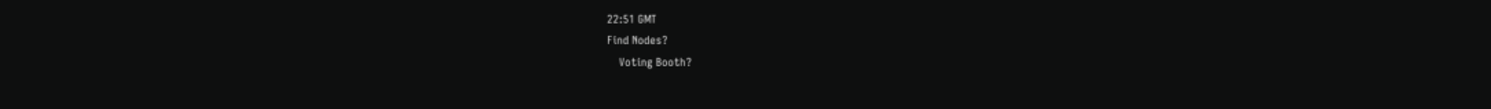22:51 GMT
Find Nodes?
    Voting Booth?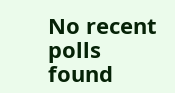No recent polls found